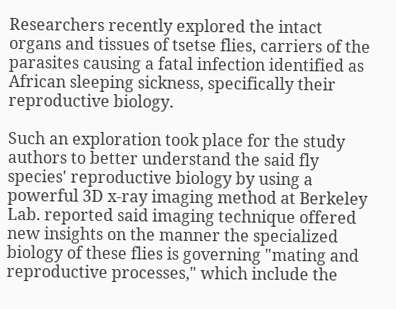Researchers recently explored the intact organs and tissues of tsetse flies, carriers of the parasites causing a fatal infection identified as African sleeping sickness, specifically their reproductive biology.

Such an exploration took place for the study authors to better understand the said fly species' reproductive biology by using a powerful 3D x-ray imaging method at Berkeley Lab. reported said imaging technique offered new insights on the manner the specialized biology of these flies is governing "mating and reproductive processes," which include the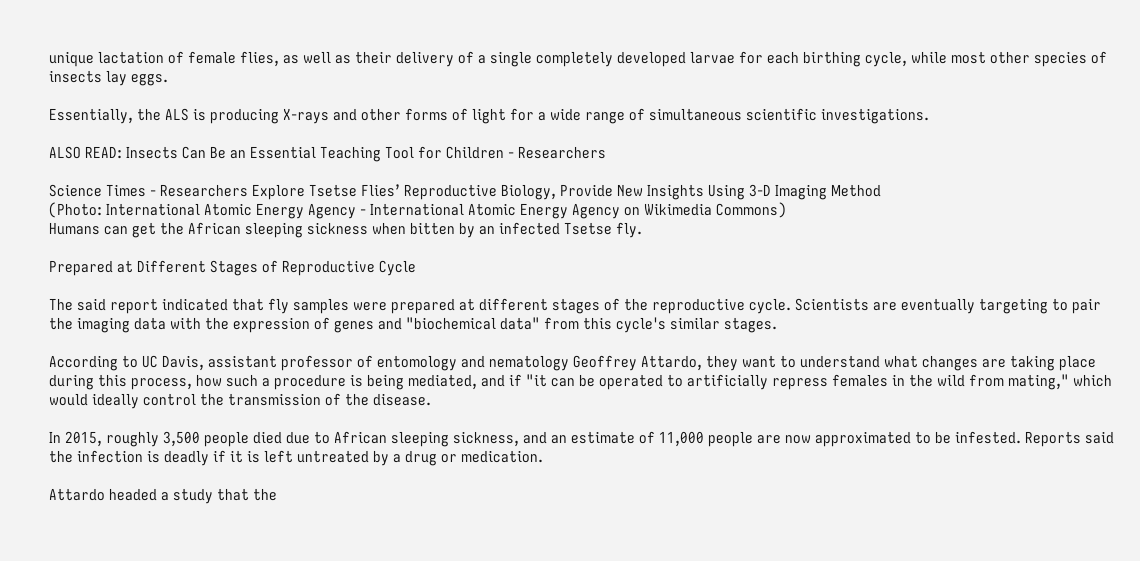unique lactation of female flies, as well as their delivery of a single completely developed larvae for each birthing cycle, while most other species of insects lay eggs.

Essentially, the ALS is producing X-rays and other forms of light for a wide range of simultaneous scientific investigations.

ALSO READ: Insects Can Be an Essential Teaching Tool for Children - Researchers

Science Times - Researchers Explore Tsetse Flies’ Reproductive Biology, Provide New Insights Using 3-D Imaging Method
(Photo: International Atomic Energy Agency - International Atomic Energy Agency on Wikimedia Commons)
Humans can get the African sleeping sickness when bitten by an infected Tsetse fly.

Prepared at Different Stages of Reproductive Cycle

The said report indicated that fly samples were prepared at different stages of the reproductive cycle. Scientists are eventually targeting to pair the imaging data with the expression of genes and "biochemical data" from this cycle's similar stages.

According to UC Davis, assistant professor of entomology and nematology Geoffrey Attardo, they want to understand what changes are taking place during this process, how such a procedure is being mediated, and if "it can be operated to artificially repress females in the wild from mating," which would ideally control the transmission of the disease.

In 2015, roughly 3,500 people died due to African sleeping sickness, and an estimate of 11,000 people are now approximated to be infested. Reports said the infection is deadly if it is left untreated by a drug or medication.

Attardo headed a study that the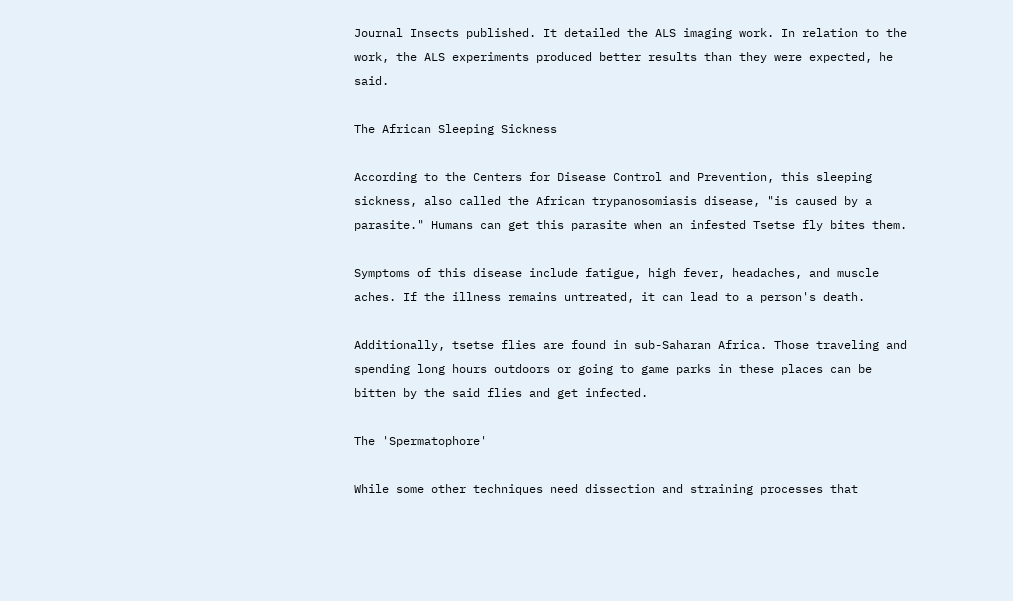Journal Insects published. It detailed the ALS imaging work. In relation to the work, the ALS experiments produced better results than they were expected, he said.

The African Sleeping Sickness

According to the Centers for Disease Control and Prevention, this sleeping sickness, also called the African trypanosomiasis disease, "is caused by a parasite." Humans can get this parasite when an infested Tsetse fly bites them.

Symptoms of this disease include fatigue, high fever, headaches, and muscle aches. If the illness remains untreated, it can lead to a person's death.

Additionally, tsetse flies are found in sub-Saharan Africa. Those traveling and spending long hours outdoors or going to game parks in these places can be bitten by the said flies and get infected.

The 'Spermatophore'

While some other techniques need dissection and straining processes that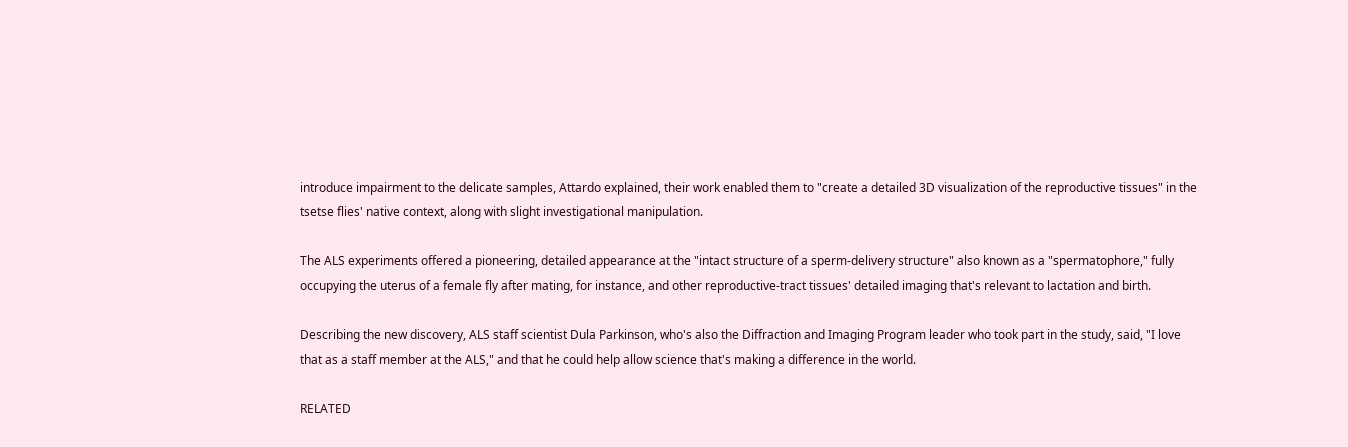introduce impairment to the delicate samples, Attardo explained, their work enabled them to "create a detailed 3D visualization of the reproductive tissues" in the tsetse flies' native context, along with slight investigational manipulation.

The ALS experiments offered a pioneering, detailed appearance at the "intact structure of a sperm-delivery structure" also known as a "spermatophore," fully occupying the uterus of a female fly after mating, for instance, and other reproductive-tract tissues' detailed imaging that's relevant to lactation and birth.

Describing the new discovery, ALS staff scientist Dula Parkinson, who's also the Diffraction and Imaging Program leader who took part in the study, said, "I love that as a staff member at the ALS," and that he could help allow science that's making a difference in the world.

RELATED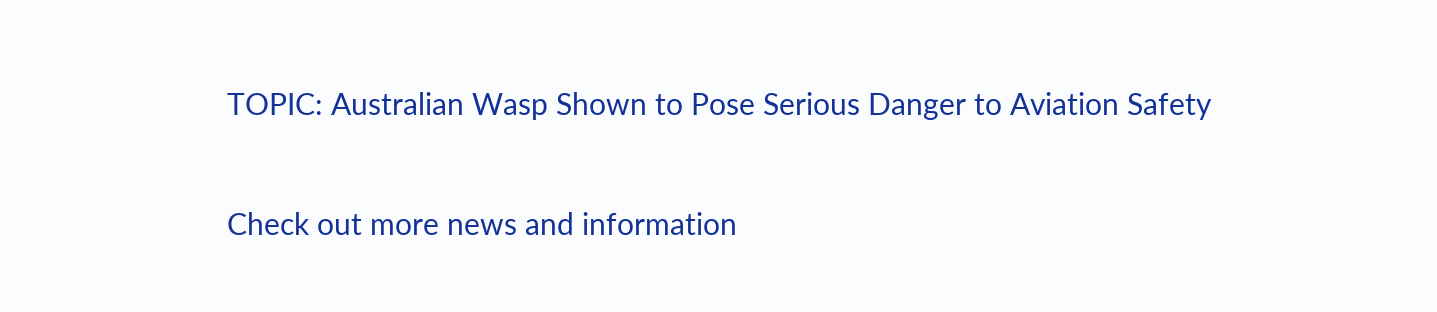TOPIC: Australian Wasp Shown to Pose Serious Danger to Aviation Safety

Check out more news and information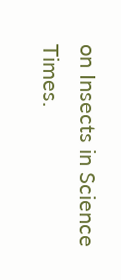on Insects in Science Times.